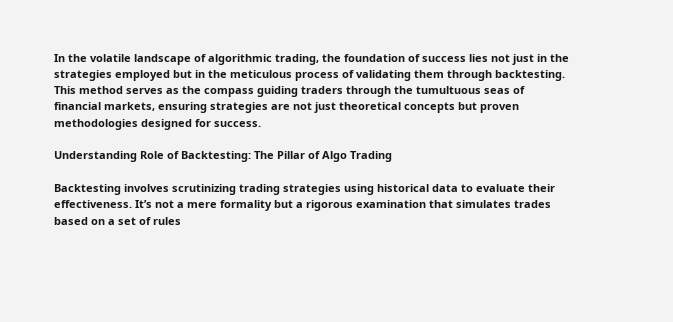In the volatile landscape of algorithmic trading, the foundation of success lies not just in the strategies employed but in the meticulous process of validating them through backtesting. This method serves as the compass guiding traders through the tumultuous seas of financial markets, ensuring strategies are not just theoretical concepts but proven methodologies designed for success.

Understanding Role of Backtesting: The Pillar of Algo Trading

Backtesting involves scrutinizing trading strategies using historical data to evaluate their effectiveness. It’s not a mere formality but a rigorous examination that simulates trades based on a set of rules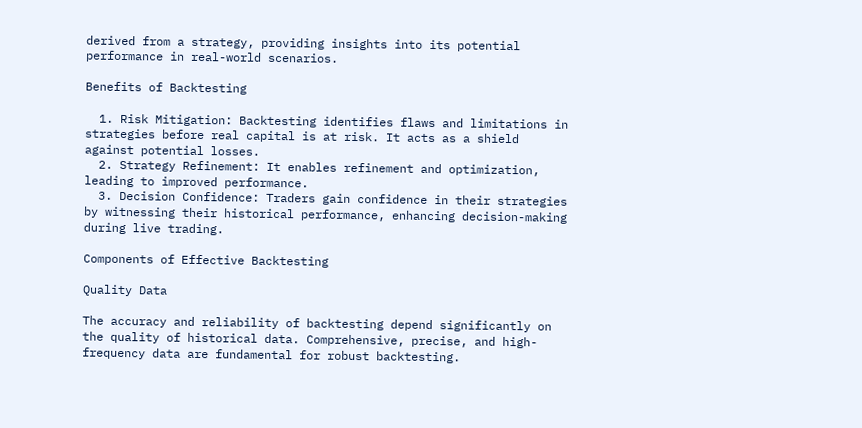derived from a strategy, providing insights into its potential performance in real-world scenarios.

Benefits of Backtesting

  1. Risk Mitigation: Backtesting identifies flaws and limitations in strategies before real capital is at risk. It acts as a shield against potential losses.
  2. Strategy Refinement: It enables refinement and optimization, leading to improved performance.
  3. Decision Confidence: Traders gain confidence in their strategies by witnessing their historical performance, enhancing decision-making during live trading.

Components of Effective Backtesting

Quality Data

The accuracy and reliability of backtesting depend significantly on the quality of historical data. Comprehensive, precise, and high-frequency data are fundamental for robust backtesting.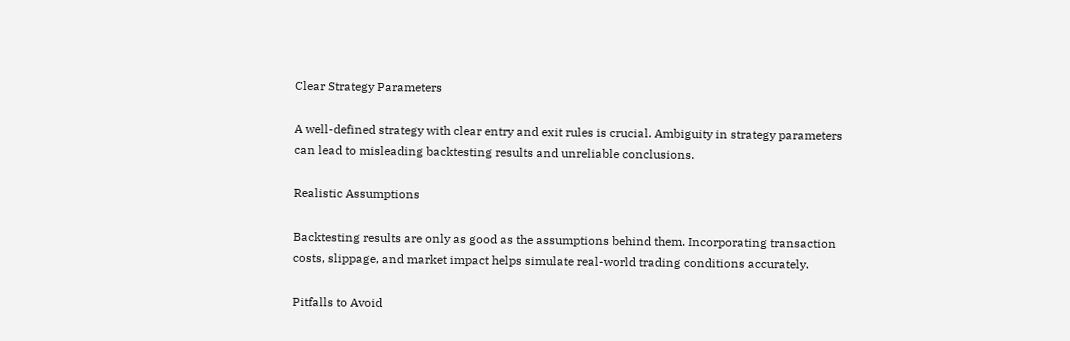Clear Strategy Parameters

A well-defined strategy with clear entry and exit rules is crucial. Ambiguity in strategy parameters can lead to misleading backtesting results and unreliable conclusions.

Realistic Assumptions

Backtesting results are only as good as the assumptions behind them. Incorporating transaction costs, slippage, and market impact helps simulate real-world trading conditions accurately.

Pitfalls to Avoid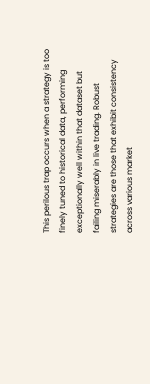This perilous trap occurs when a strategy is too finely tuned to historical data, performing exceptionally well within that dataset but failing miserably in live trading. Robust strategies are those that exhibit consistency across various market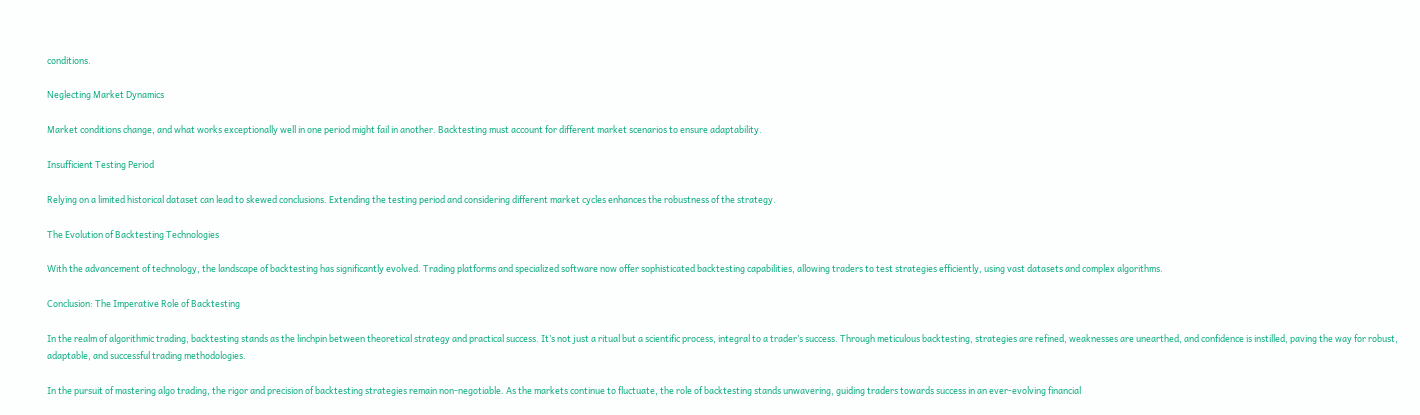conditions.

Neglecting Market Dynamics

Market conditions change, and what works exceptionally well in one period might fail in another. Backtesting must account for different market scenarios to ensure adaptability.

Insufficient Testing Period

Relying on a limited historical dataset can lead to skewed conclusions. Extending the testing period and considering different market cycles enhances the robustness of the strategy.

The Evolution of Backtesting Technologies

With the advancement of technology, the landscape of backtesting has significantly evolved. Trading platforms and specialized software now offer sophisticated backtesting capabilities, allowing traders to test strategies efficiently, using vast datasets and complex algorithms.

Conclusion: The Imperative Role of Backtesting

In the realm of algorithmic trading, backtesting stands as the linchpin between theoretical strategy and practical success. It’s not just a ritual but a scientific process, integral to a trader’s success. Through meticulous backtesting, strategies are refined, weaknesses are unearthed, and confidence is instilled, paving the way for robust, adaptable, and successful trading methodologies.

In the pursuit of mastering algo trading, the rigor and precision of backtesting strategies remain non-negotiable. As the markets continue to fluctuate, the role of backtesting stands unwavering, guiding traders towards success in an ever-evolving financial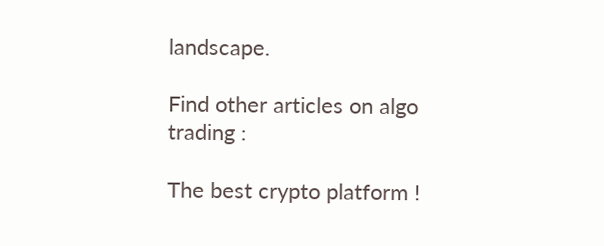landscape.

Find other articles on algo trading :

The best crypto platform !